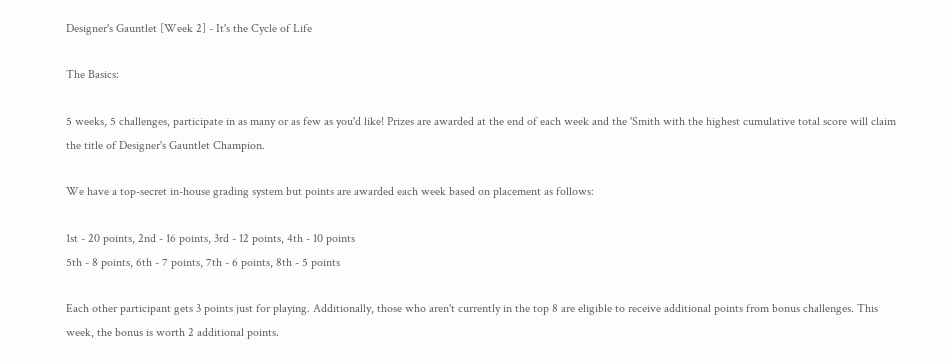Designer's Gauntlet [Week 2] - It's the Cycle of Life

The Basics:

5 weeks, 5 challenges, participate in as many or as few as you'd like! Prizes are awarded at the end of each week and the 'Smith with the highest cumulative total score will claim the title of Designer's Gauntlet Champion.

We have a top-secret in-house grading system but points are awarded each week based on placement as follows:

1st - 20 points, 2nd - 16 points, 3rd - 12 points, 4th - 10 points
5th - 8 points, 6th - 7 points, 7th - 6 points, 8th - 5 points

Each other participant gets 3 points just for playing. Additionally, those who aren't currently in the top 8 are eligible to receive additional points from bonus challenges. This week, the bonus is worth 2 additional points.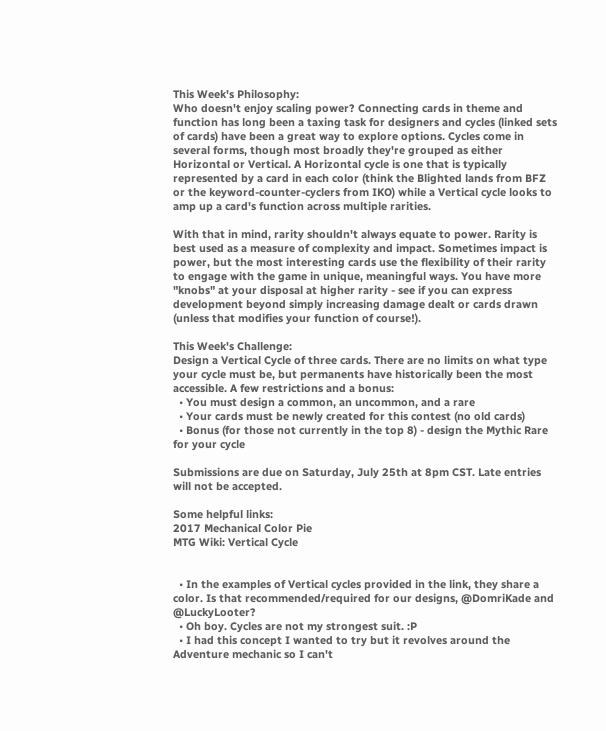This Week's Philosophy:
Who doesn't enjoy scaling power? Connecting cards in theme and function has long been a taxing task for designers and cycles (linked sets of cards) have been a great way to explore options. Cycles come in several forms, though most broadly they're grouped as either Horizontal or Vertical. A Horizontal cycle is one that is typically represented by a card in each color (think the Blighted lands from BFZ or the keyword-counter-cyclers from IKO) while a Vertical cycle looks to amp up a card's function across multiple rarities.

With that in mind, rarity shouldn't always equate to power. Rarity is best used as a measure of complexity and impact. Sometimes impact is power, but the most interesting cards use the flexibility of their rarity to engage with the game in unique, meaningful ways. You have more "knobs" at your disposal at higher rarity - see if you can express development beyond simply increasing damage dealt or cards drawn (unless that modifies your function of course!).

This Week's Challenge:
Design a Vertical Cycle of three cards. There are no limits on what type your cycle must be, but permanents have historically been the most accessible. A few restrictions and a bonus:
  • You must design a common, an uncommon, and a rare
  • Your cards must be newly created for this contest (no old cards)
  • Bonus (for those not currently in the top 8) - design the Mythic Rare for your cycle

Submissions are due on Saturday, July 25th at 8pm CST. Late entries will not be accepted.

Some helpful links:
2017 Mechanical Color Pie
MTG Wiki: Vertical Cycle


  • In the examples of Vertical cycles provided in the link, they share a color. Is that recommended/required for our designs, @DomriKade and @LuckyLooter?
  • Oh boy. Cycles are not my strongest suit. :P
  • I had this concept I wanted to try but it revolves around the Adventure mechanic so I can't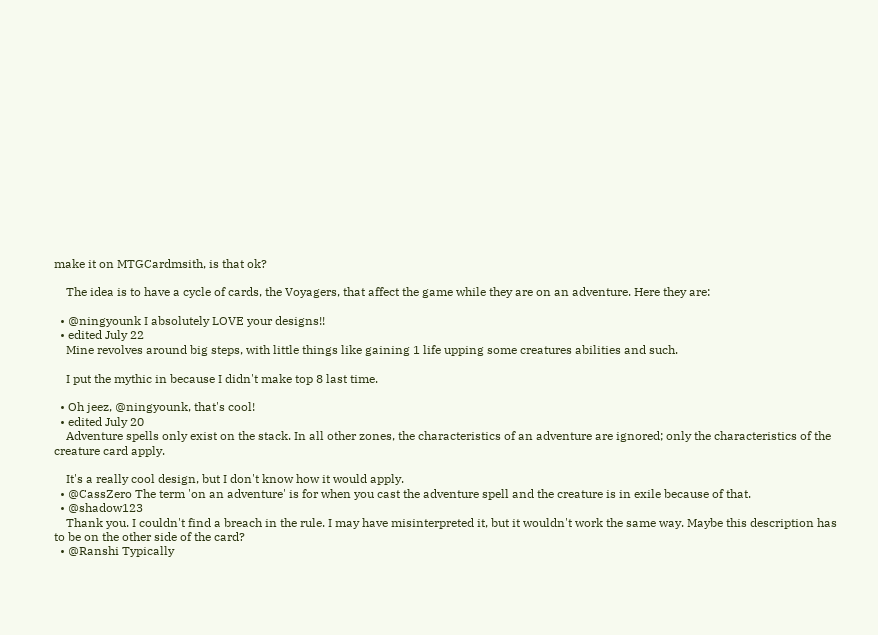make it on MTGCardmsith, is that ok?

    The idea is to have a cycle of cards, the Voyagers, that affect the game while they are on an adventure. Here they are:

  • @ningyounk I absolutely LOVE your designs!!
  • edited July 22
    Mine revolves around big steps, with little things like gaining 1 life upping some creatures abilities and such.

    I put the mythic in because I didn't make top 8 last time.

  • Oh jeez, @ningyounk, that's cool!
  • edited July 20
    Adventure spells only exist on the stack. In all other zones, the characteristics of an adventure are ignored; only the characteristics of the creature card apply.

    It's a really cool design, but I don't know how it would apply.
  • @CassZero The term 'on an adventure' is for when you cast the adventure spell and the creature is in exile because of that.
  • @shadow123
    Thank you. I couldn't find a breach in the rule. I may have misinterpreted it, but it wouldn't work the same way. Maybe this description has to be on the other side of the card?
  • @Ranshi Typically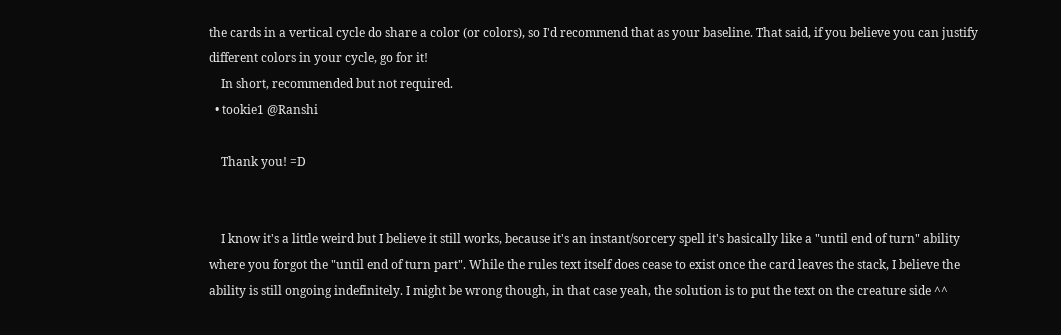the cards in a vertical cycle do share a color (or colors), so I'd recommend that as your baseline. That said, if you believe you can justify different colors in your cycle, go for it!
    In short, recommended but not required.
  • tookie1 @Ranshi

    Thank you! =D


    I know it's a little weird but I believe it still works, because it's an instant/sorcery spell it's basically like a "until end of turn" ability where you forgot the "until end of turn part". While the rules text itself does cease to exist once the card leaves the stack, I believe the ability is still ongoing indefinitely. I might be wrong though, in that case yeah, the solution is to put the text on the creature side ^^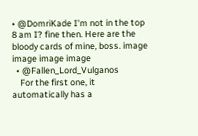• @DomriKade I'm not in the top 8 am I? fine then. Here are the bloody cards of mine, boss. image image image image
  • @Fallen_Lord_Vulganos
    For the first one, it automatically has a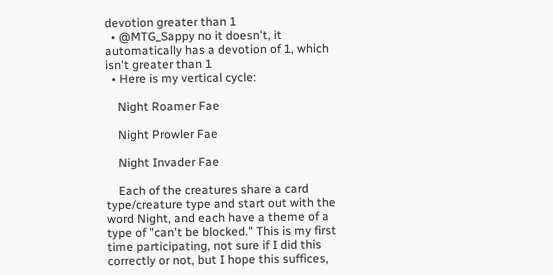devotion greater than 1
  • @MTG_Sappy no it doesn't, it automatically has a devotion of 1, which isn't greater than 1
  • Here is my vertical cycle:

    Night Roamer Fae

    Night Prowler Fae

    Night Invader Fae

    Each of the creatures share a card type/creature type and start out with the word Night, and each have a theme of a type of "can't be blocked." This is my first time participating, not sure if I did this correctly or not, but I hope this suffices,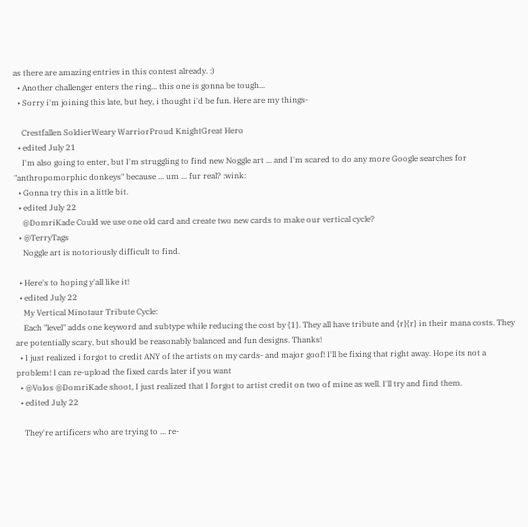as there are amazing entries in this contest already. :)
  • Another challenger enters the ring... this one is gonna be tough...
  • Sorry i'm joining this late, but hey, i thought i'd be fun. Here are my things-

    Crestfallen SoldierWeary WarriorProud KnightGreat Hero
  • edited July 21
    I'm also going to enter, but I'm struggling to find new Noggle art ... and I'm scared to do any more Google searches for "anthropomorphic donkeys" because ... um ... fur real? :wink:
  • Gonna try this in a little bit.
  • edited July 22
    @DomriKade Could we use one old card and create two new cards to make our vertical cycle?
  • @TerryTags
    Noggle art is notoriously difficult to find.

  • Here's to hoping y'all like it!
  • edited July 22
    My Vertical Minotaur Tribute Cycle:
    Each "level" adds one keyword and subtype while reducing the cost by {1}. They all have tribute and {r}{r} in their mana costs. They are potentially scary, but should be reasonably balanced and fun designs. Thanks!
  • I just realized i forgot to credit ANY of the artists on my cards- and major goof! I'll be fixing that right away. Hope its not a problem! I can re-upload the fixed cards later if you want
  • @Volos @DomriKade shoot, I just realized that I forgot to artist credit on two of mine as well. I'll try and find them.
  • edited July 22

    They're artificers who are trying to ... re-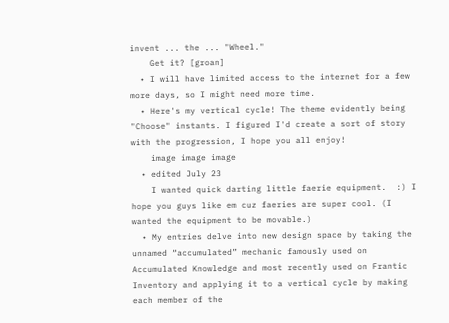invent ... the ... "Wheel."
    Get it? [groan]
  • I will have limited access to the internet for a few more days, so I might need more time.
  • Here's my vertical cycle! The theme evidently being "Choose" instants. I figured I'd create a sort of story with the progression, I hope you all enjoy!
    image image image
  • edited July 23
    I wanted quick darting little faerie equipment.  :) I hope you guys like em cuz faeries are super cool. (I wanted the equipment to be movable.)
  • My entries delve into new design space by taking the unnamed “accumulated” mechanic famously used on Accumulated Knowledge and most recently used on Frantic Inventory and applying it to a vertical cycle by making each member of the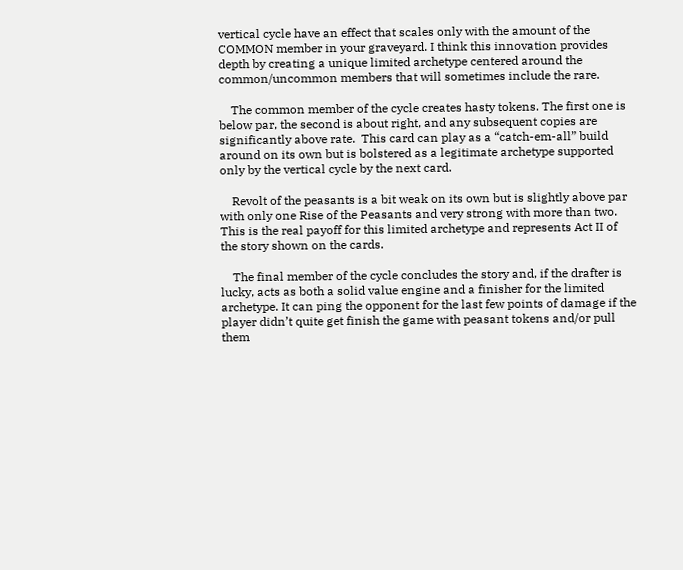vertical cycle have an effect that scales only with the amount of the COMMON member in your graveyard. I think this innovation provides depth by creating a unique limited archetype centered around the common/uncommon members that will sometimes include the rare.

    The common member of the cycle creates hasty tokens. The first one is below par, the second is about right, and any subsequent copies are significantly above rate.  This card can play as a “catch-em-all” build around on its own but is bolstered as a legitimate archetype supported only by the vertical cycle by the next card.

    Revolt of the peasants is a bit weak on its own but is slightly above par with only one Rise of the Peasants and very strong with more than two. This is the real payoff for this limited archetype and represents Act II of the story shown on the cards.

    The final member of the cycle concludes the story and, if the drafter is lucky, acts as both a solid value engine and a finisher for the limited archetype. It can ping the opponent for the last few points of damage if the player didn’t quite get finish the game with peasant tokens and/or pull them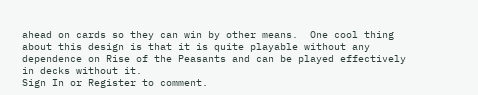ahead on cards so they can win by other means.  One cool thing about this design is that it is quite playable without any dependence on Rise of the Peasants and can be played effectively in decks without it.
Sign In or Register to comment.